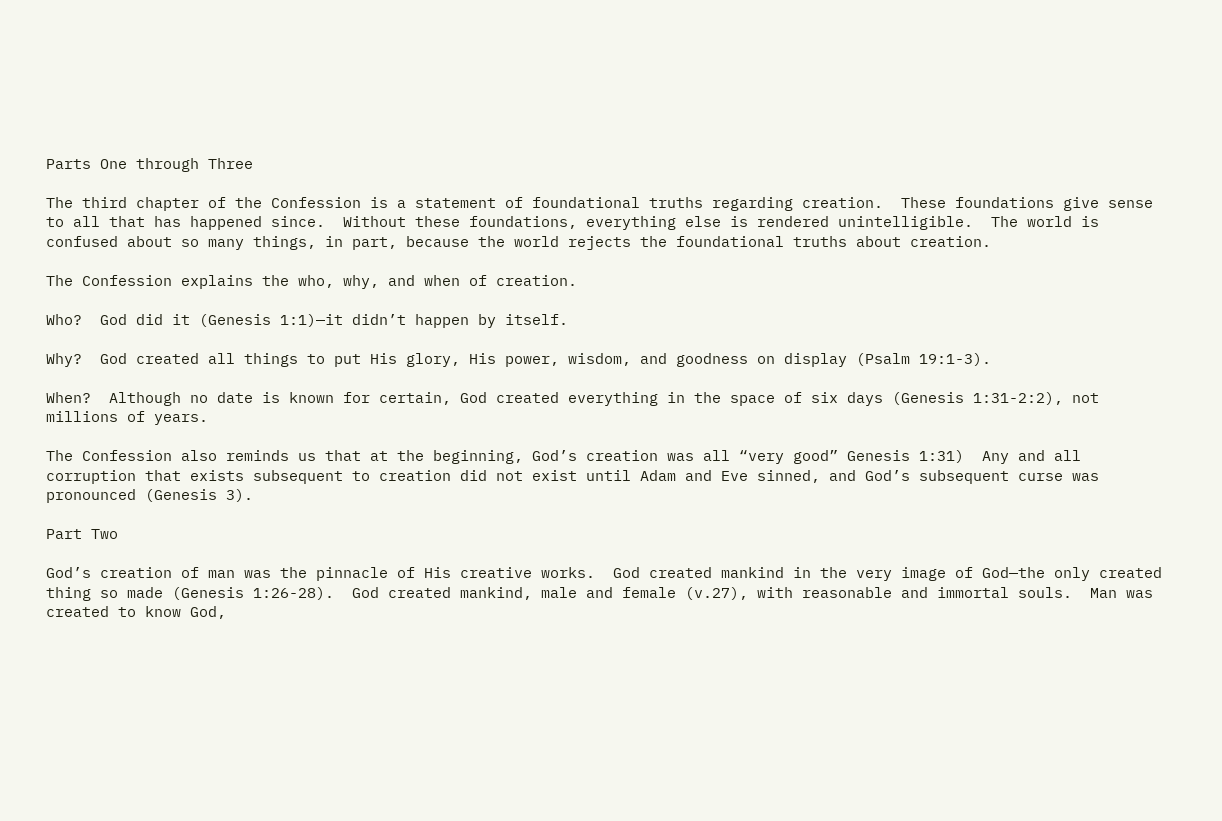Parts One through Three

The third chapter of the Confession is a statement of foundational truths regarding creation.  These foundations give sense to all that has happened since.  Without these foundations, everything else is rendered unintelligible.  The world is confused about so many things, in part, because the world rejects the foundational truths about creation.

The Confession explains the who, why, and when of creation.

Who?  God did it (Genesis 1:1)—it didn’t happen by itself.

Why?  God created all things to put His glory, His power, wisdom, and goodness on display (Psalm 19:1-3).

When?  Although no date is known for certain, God created everything in the space of six days (Genesis 1:31-2:2), not millions of years.

The Confession also reminds us that at the beginning, God’s creation was all “very good” Genesis 1:31)  Any and all corruption that exists subsequent to creation did not exist until Adam and Eve sinned, and God’s subsequent curse was pronounced (Genesis 3).

Part Two

God’s creation of man was the pinnacle of His creative works.  God created mankind in the very image of God—the only created thing so made (Genesis 1:26-28).  God created mankind, male and female (v.27), with reasonable and immortal souls.  Man was created to know God,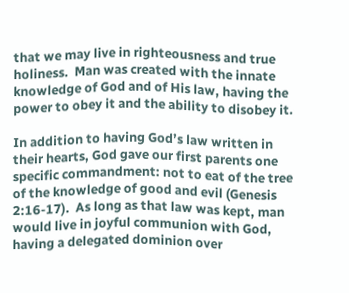that we may live in righteousness and true holiness.  Man was created with the innate knowledge of God and of His law, having the power to obey it and the ability to disobey it.

In addition to having God’s law written in their hearts, God gave our first parents one specific commandment: not to eat of the tree of the knowledge of good and evil (Genesis 2:16-17).  As long as that law was kept, man would live in joyful communion with God, having a delegated dominion over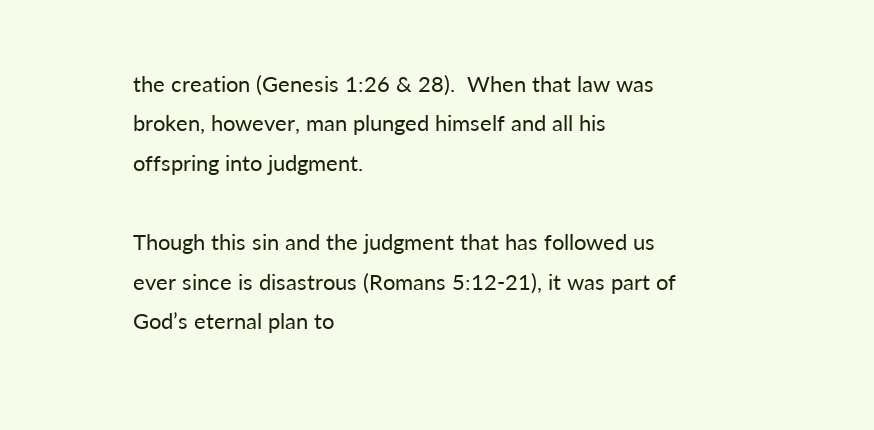the creation (Genesis 1:26 & 28).  When that law was broken, however, man plunged himself and all his offspring into judgment.

Though this sin and the judgment that has followed us ever since is disastrous (Romans 5:12-21), it was part of God’s eternal plan to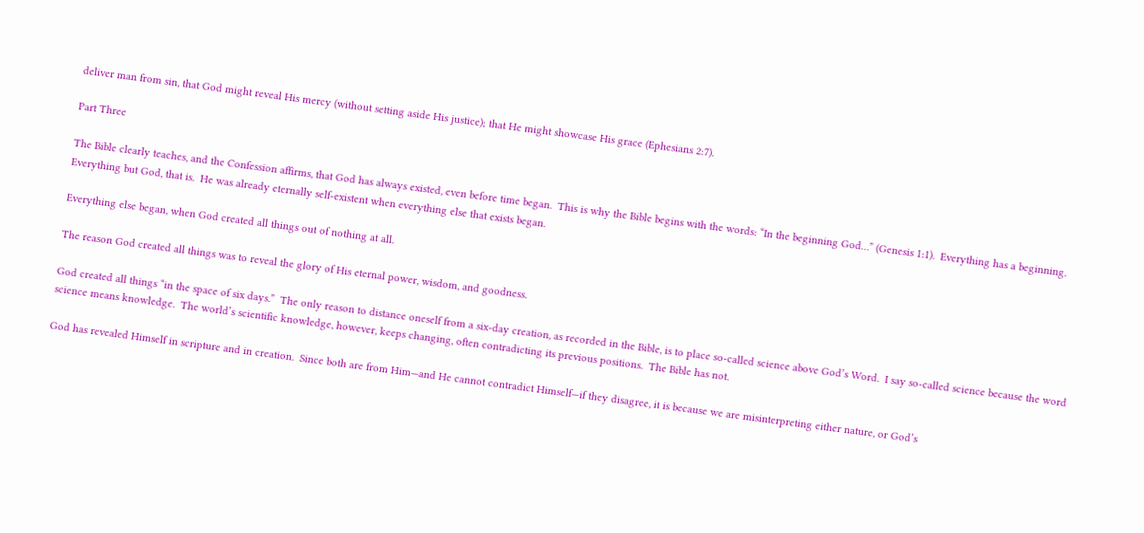deliver man from sin, that God might reveal His mercy (without setting aside His justice); that He might showcase His grace (Ephesians 2:7).

Part Three

The Bible clearly teaches, and the Confession affirms, that God has always existed, even before time began.  This is why the Bible begins with the words: “In the beginning God…” (Genesis 1:1).  Everything has a beginning.  Everything but God, that is.  He was already eternally self-existent when everything else that exists began.

Everything else began, when God created all things out of nothing at all.

The reason God created all things was to reveal the glory of His eternal power, wisdom, and goodness.

God created all things “in the space of six days.”  The only reason to distance oneself from a six-day creation, as recorded in the Bible, is to place so-called science above God’s Word.  I say so-called science because the word science means knowledge.  The world’s scientific knowledge, however, keeps changing, often contradicting its previous positions.  The Bible has not.

God has revealed Himself in scripture and in creation.  Since both are from Him—and He cannot contradict Himself—if they disagree, it is because we are misinterpreting either nature, or God’s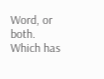Word, or both.  Which has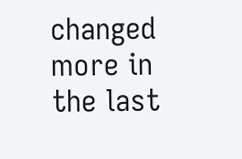changed more in the last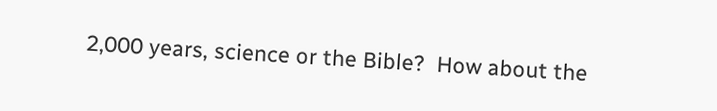2,000 years, science or the Bible?  How about the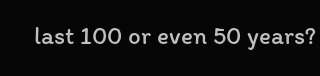last 100 or even 50 years?